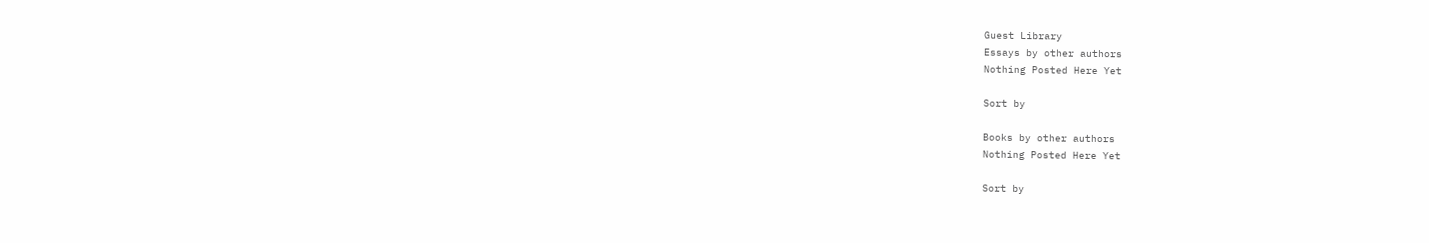Guest Library
Essays by other authors
Nothing Posted Here Yet

Sort by

Books by other authors
Nothing Posted Here Yet

Sort by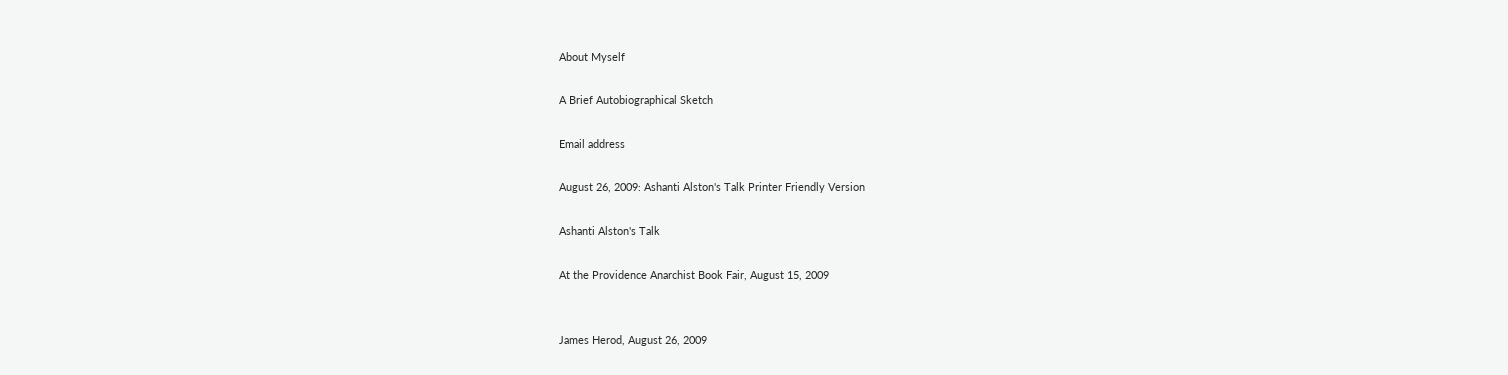About Myself

A Brief Autobiographical Sketch

Email address

August 26, 2009: Ashanti Alston's Talk Printer Friendly Version

Ashanti Alston's Talk

At the Providence Anarchist Book Fair, August 15, 2009


James Herod, August 26, 2009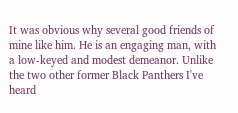It was obvious why several good friends of mine like him. He is an engaging man, with a low-keyed and modest demeanor. Unlike the two other former Black Panthers I've heard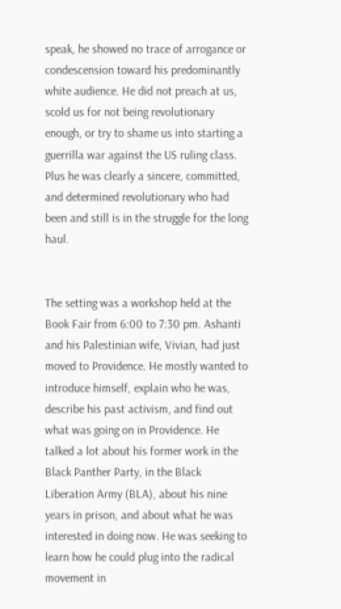speak, he showed no trace of arrogance or condescension toward his predominantly white audience. He did not preach at us, scold us for not being revolutionary enough, or try to shame us into starting a guerrilla war against the US ruling class. Plus he was clearly a sincere, committed, and determined revolutionary who had been and still is in the struggle for the long haul.


The setting was a workshop held at the Book Fair from 6:00 to 7:30 pm. Ashanti and his Palestinian wife, Vivian, had just moved to Providence. He mostly wanted to introduce himself, explain who he was, describe his past activism, and find out what was going on in Providence. He talked a lot about his former work in the Black Panther Party, in the Black Liberation Army (BLA), about his nine years in prison, and about what he was interested in doing now. He was seeking to learn how he could plug into the radical movement in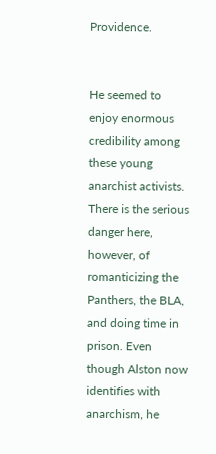Providence.


He seemed to enjoy enormous credibility among these young anarchist activists. There is the serious danger here, however, of romanticizing the Panthers, the BLA, and doing time in prison. Even though Alston now identifies with anarchism, he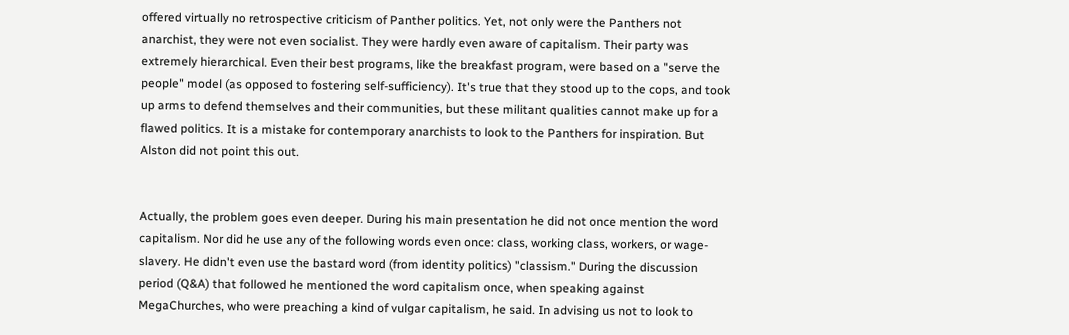offered virtually no retrospective criticism of Panther politics. Yet, not only were the Panthers not anarchist, they were not even socialist. They were hardly even aware of capitalism. Their party was extremely hierarchical. Even their best programs, like the breakfast program, were based on a "serve the people" model (as opposed to fostering self-sufficiency). It's true that they stood up to the cops, and took up arms to defend themselves and their communities, but these militant qualities cannot make up for a flawed politics. It is a mistake for contemporary anarchists to look to the Panthers for inspiration. But Alston did not point this out.


Actually, the problem goes even deeper. During his main presentation he did not once mention the word capitalism. Nor did he use any of the following words even once: class, working class, workers, or wage-slavery. He didn't even use the bastard word (from identity politics) "classism." During the discussion period (Q&A) that followed he mentioned the word capitalism once, when speaking against MegaChurches, who were preaching a kind of vulgar capitalism, he said. In advising us not to look to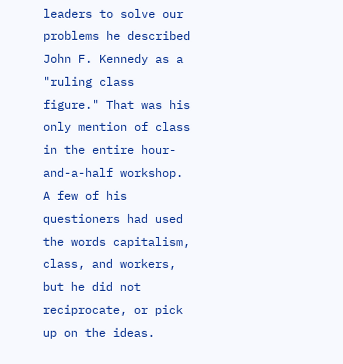leaders to solve our problems he described John F. Kennedy as a "ruling class figure." That was his only mention of class in the entire hour-and-a-half workshop. A few of his questioners had used the words capitalism, class, and workers, but he did not reciprocate, or pick up on the ideas.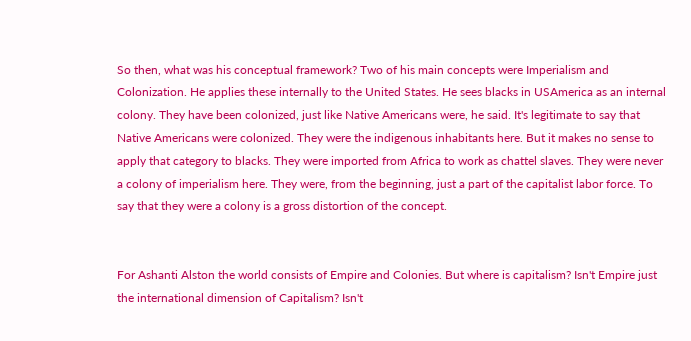So then, what was his conceptual framework? Two of his main concepts were Imperialism and Colonization. He applies these internally to the United States. He sees blacks in USAmerica as an internal colony. They have been colonized, just like Native Americans were, he said. It's legitimate to say that Native Americans were colonized. They were the indigenous inhabitants here. But it makes no sense to apply that category to blacks. They were imported from Africa to work as chattel slaves. They were never a colony of imperialism here. They were, from the beginning, just a part of the capitalist labor force. To say that they were a colony is a gross distortion of the concept.


For Ashanti Alston the world consists of Empire and Colonies. But where is capitalism? Isn't Empire just the international dimension of Capitalism? Isn't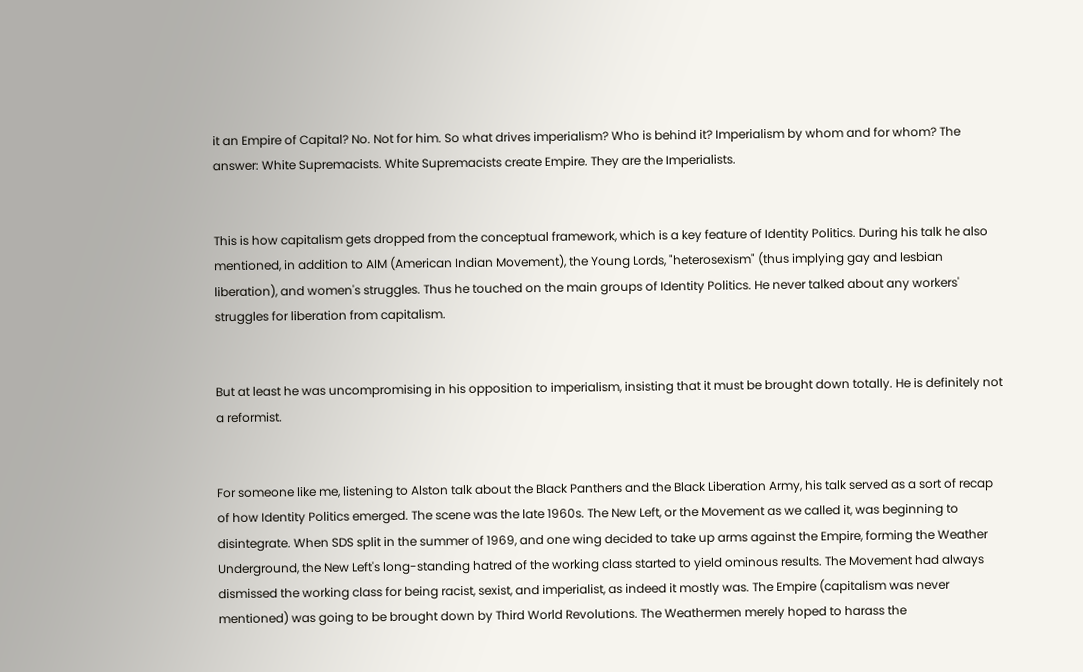it an Empire of Capital? No. Not for him. So what drives imperialism? Who is behind it? Imperialism by whom and for whom? The answer: White Supremacists. White Supremacists create Empire. They are the Imperialists.


This is how capitalism gets dropped from the conceptual framework, which is a key feature of Identity Politics. During his talk he also mentioned, in addition to AIM (American Indian Movement), the Young Lords, "heterosexism" (thus implying gay and lesbian liberation), and women's struggles. Thus he touched on the main groups of Identity Politics. He never talked about any workers' struggles for liberation from capitalism.


But at least he was uncompromising in his opposition to imperialism, insisting that it must be brought down totally. He is definitely not a reformist.


For someone like me, listening to Alston talk about the Black Panthers and the Black Liberation Army, his talk served as a sort of recap of how Identity Politics emerged. The scene was the late 1960s. The New Left, or the Movement as we called it, was beginning to disintegrate. When SDS split in the summer of 1969, and one wing decided to take up arms against the Empire, forming the Weather Underground, the New Left's long-standing hatred of the working class started to yield ominous results. The Movement had always dismissed the working class for being racist, sexist, and imperialist, as indeed it mostly was. The Empire (capitalism was never mentioned) was going to be brought down by Third World Revolutions. The Weathermen merely hoped to harass the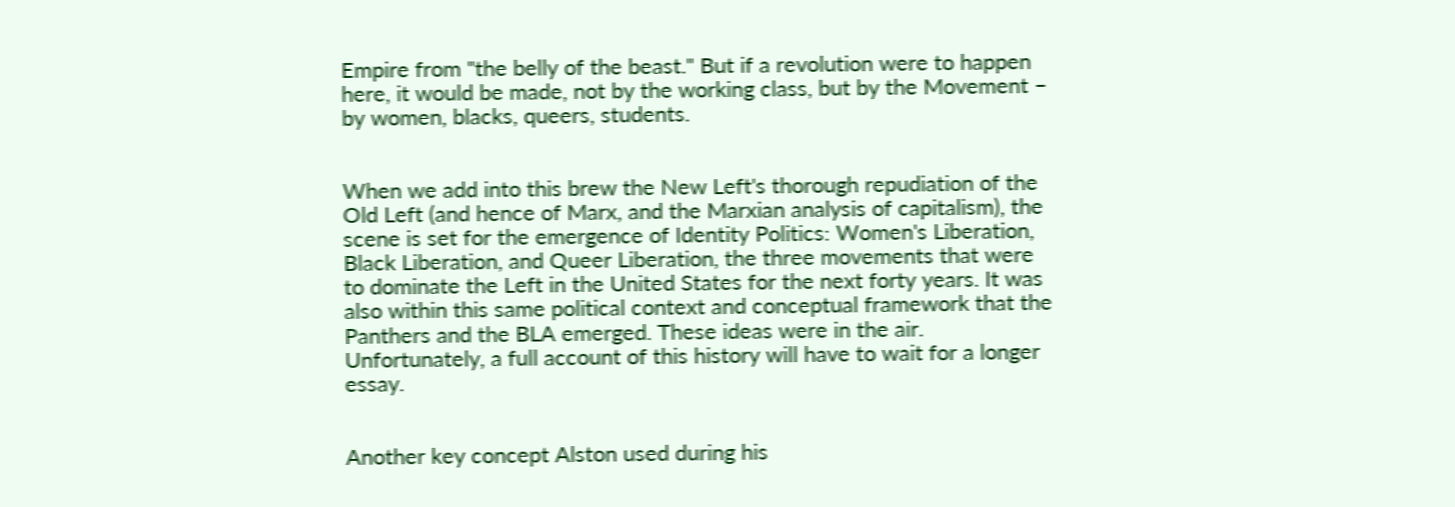Empire from "the belly of the beast." But if a revolution were to happen here, it would be made, not by the working class, but by the Movement – by women, blacks, queers, students.


When we add into this brew the New Left's thorough repudiation of the Old Left (and hence of Marx, and the Marxian analysis of capitalism), the scene is set for the emergence of Identity Politics: Women's Liberation, Black Liberation, and Queer Liberation, the three movements that were to dominate the Left in the United States for the next forty years. It was also within this same political context and conceptual framework that the Panthers and the BLA emerged. These ideas were in the air. Unfortunately, a full account of this history will have to wait for a longer essay.


Another key concept Alston used during his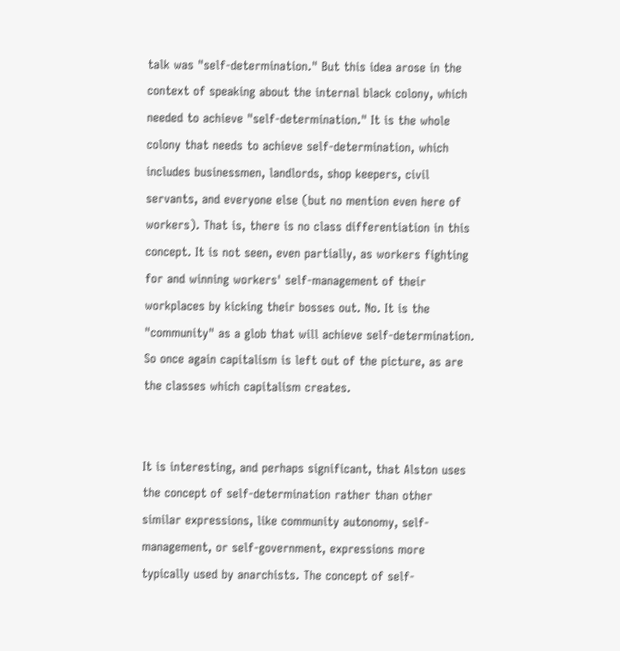talk was "self-determination." But this idea arose in the context of speaking about the internal black colony, which needed to achieve "self-determination." It is the whole colony that needs to achieve self-determination, which includes businessmen, landlords, shop keepers, civil servants, and everyone else (but no mention even here of workers). That is, there is no class differentiation in this concept. It is not seen, even partially, as workers fighting for and winning workers' self-management of their workplaces by kicking their bosses out. No. It is the "community" as a glob that will achieve self-determination. So once again capitalism is left out of the picture, as are the classes which capitalism creates.


It is interesting, and perhaps significant, that Alston uses the concept of self-determination rather than other similar expressions, like community autonomy, self-management, or self-government, expressions more typically used by anarchists. The concept of self-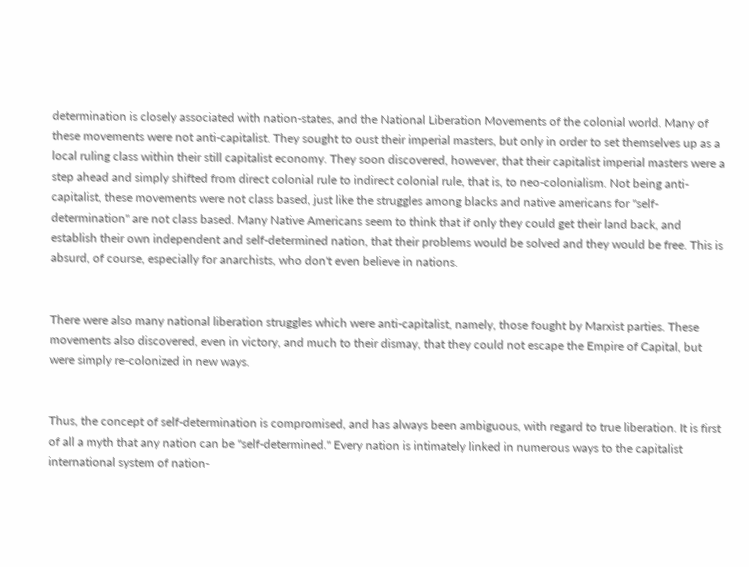determination is closely associated with nation-states, and the National Liberation Movements of the colonial world. Many of these movements were not anti-capitalist. They sought to oust their imperial masters, but only in order to set themselves up as a local ruling class within their still capitalist economy. They soon discovered, however, that their capitalist imperial masters were a step ahead and simply shifted from direct colonial rule to indirect colonial rule, that is, to neo-colonialism. Not being anti-capitalist, these movements were not class based, just like the struggles among blacks and native americans for "self-determination" are not class based. Many Native Americans seem to think that if only they could get their land back, and establish their own independent and self-determined nation, that their problems would be solved and they would be free. This is absurd, of course, especially for anarchists, who don't even believe in nations.


There were also many national liberation struggles which were anti-capitalist, namely, those fought by Marxist parties. These movements also discovered, even in victory, and much to their dismay, that they could not escape the Empire of Capital, but were simply re-colonized in new ways.


Thus, the concept of self-determination is compromised, and has always been ambiguous, with regard to true liberation. It is first of all a myth that any nation can be "self-determined." Every nation is intimately linked in numerous ways to the capitalist international system of nation-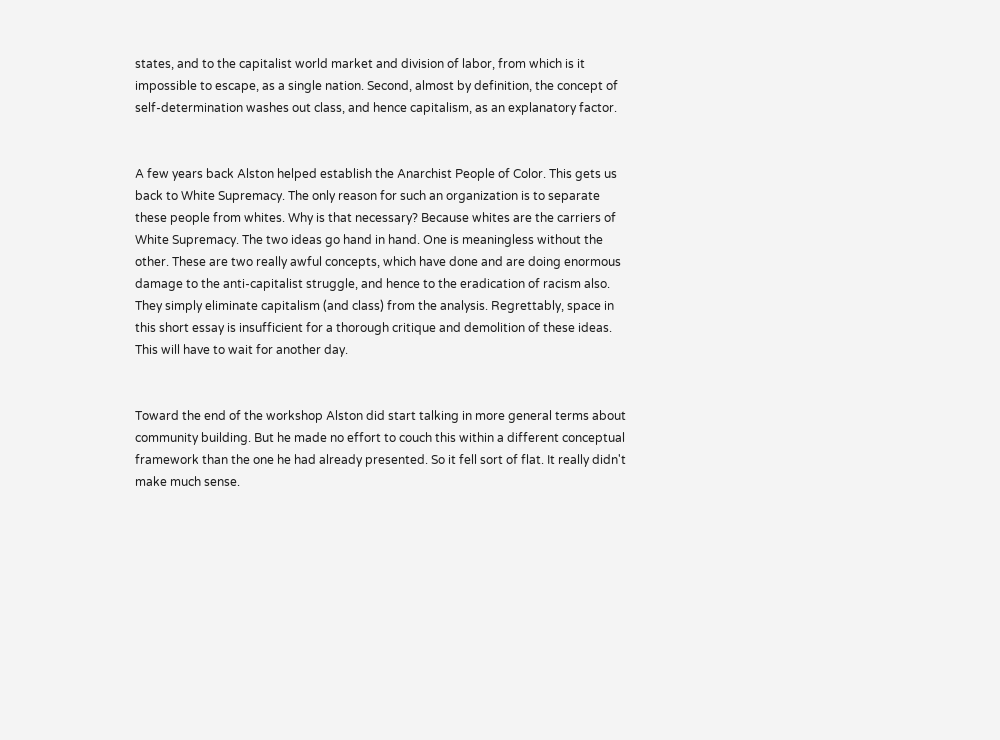states, and to the capitalist world market and division of labor, from which is it impossible to escape, as a single nation. Second, almost by definition, the concept of self-determination washes out class, and hence capitalism, as an explanatory factor.


A few years back Alston helped establish the Anarchist People of Color. This gets us back to White Supremacy. The only reason for such an organization is to separate these people from whites. Why is that necessary? Because whites are the carriers of White Supremacy. The two ideas go hand in hand. One is meaningless without the other. These are two really awful concepts, which have done and are doing enormous damage to the anti-capitalist struggle, and hence to the eradication of racism also. They simply eliminate capitalism (and class) from the analysis. Regrettably, space in this short essay is insufficient for a thorough critique and demolition of these ideas. This will have to wait for another day.


Toward the end of the workshop Alston did start talking in more general terms about community building. But he made no effort to couch this within a different conceptual framework than the one he had already presented. So it fell sort of flat. It really didn't make much sense.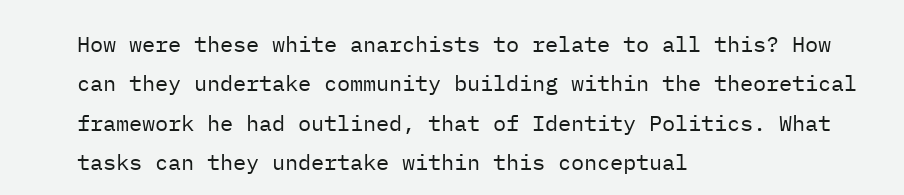How were these white anarchists to relate to all this? How can they undertake community building within the theoretical framework he had outlined, that of Identity Politics. What tasks can they undertake within this conceptual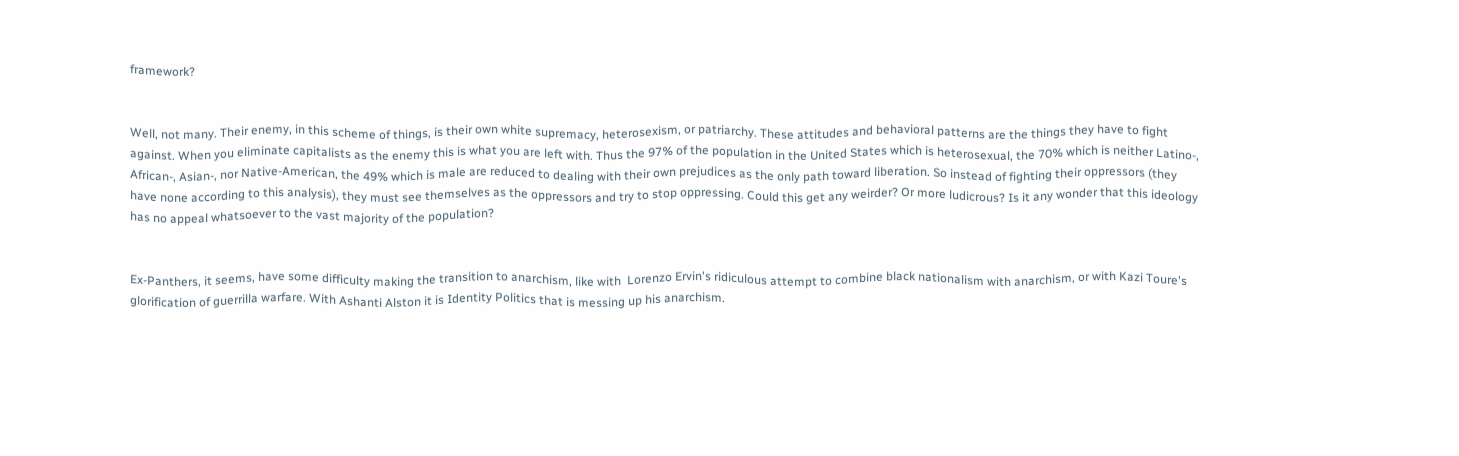framework?


Well, not many. Their enemy, in this scheme of things, is their own white supremacy, heterosexism, or patriarchy. These attitudes and behavioral patterns are the things they have to fight against. When you eliminate capitalists as the enemy this is what you are left with. Thus the 97% of the population in the United States which is heterosexual, the 70% which is neither Latino-, African-, Asian-, nor Native-American, the 49% which is male are reduced to dealing with their own prejudices as the only path toward liberation. So instead of fighting their oppressors (they have none according to this analysis), they must see themselves as the oppressors and try to stop oppressing. Could this get any weirder? Or more ludicrous? Is it any wonder that this ideology has no appeal whatsoever to the vast majority of the population?


Ex-Panthers, it seems, have some difficulty making the transition to anarchism, like with  Lorenzo Ervin's ridiculous attempt to combine black nationalism with anarchism, or with Kazi Toure's glorification of guerrilla warfare. With Ashanti Alston it is Identity Politics that is messing up his anarchism.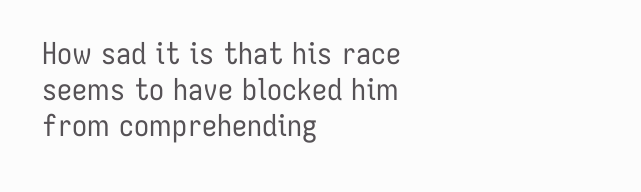How sad it is that his race seems to have blocked him from comprehending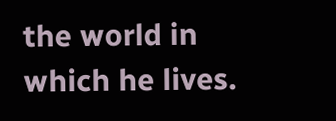the world in which he lives.